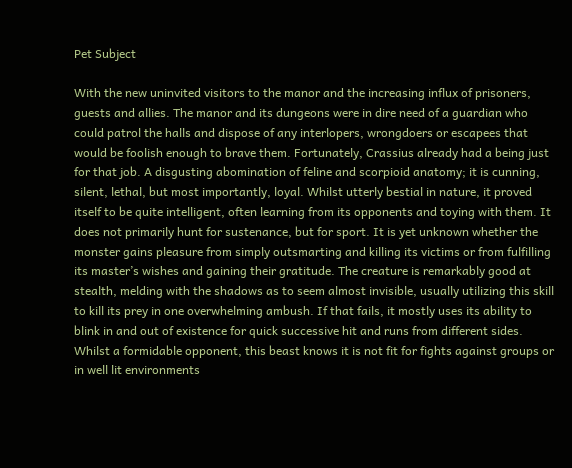Pet Subject

With the new uninvited visitors to the manor and the increasing influx of prisoners, guests and allies. The manor and its dungeons were in dire need of a guardian who could patrol the halls and dispose of any interlopers, wrongdoers or escapees that would be foolish enough to brave them. Fortunately, Crassius already had a being just for that job. A disgusting abomination of feline and scorpioid anatomy; it is cunning, silent, lethal, but most importantly, loyal. Whilst utterly bestial in nature, it proved itself to be quite intelligent, often learning from its opponents and toying with them. It does not primarily hunt for sustenance, but for sport. It is yet unknown whether the monster gains pleasure from simply outsmarting and killing its victims or from fulfilling its master’s wishes and gaining their gratitude. The creature is remarkably good at stealth, melding with the shadows as to seem almost invisible, usually utilizing this skill to kill its prey in one overwhelming ambush. If that fails, it mostly uses its ability to blink in and out of existence for quick successive hit and runs from different sides. Whilst a formidable opponent, this beast knows it is not fit for fights against groups or in well lit environments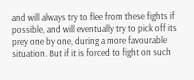and will always try to flee from these fights if possible, and will eventually try to pick off its prey one by one, during a more favourable situation. But if it is forced to fight on such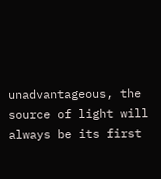unadvantageous, the source of light will always be its first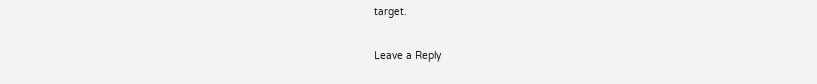target.

Leave a Reply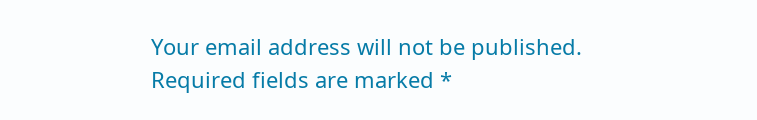Your email address will not be published. Required fields are marked *